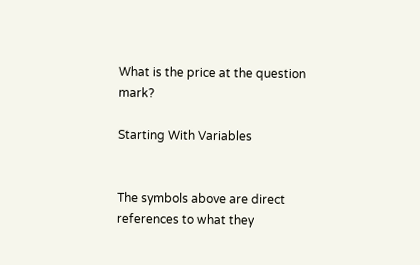What is the price at the question mark?

Starting With Variables


The symbols above are direct references to what they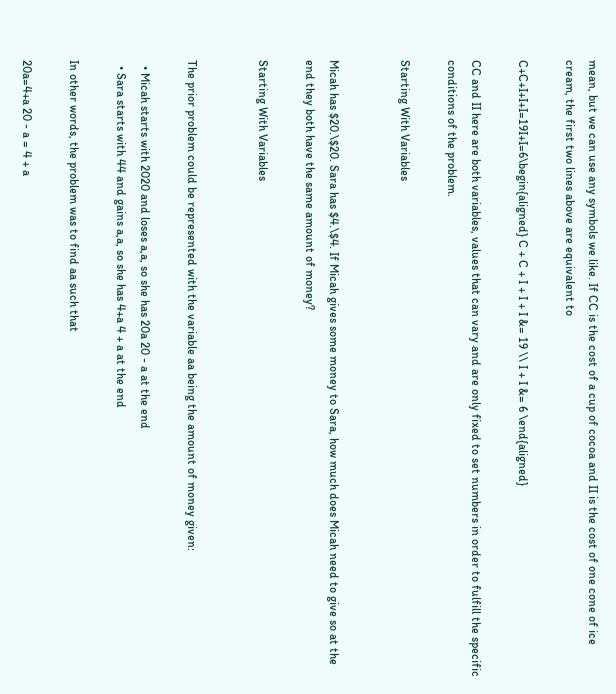mean, but we can use any symbols we like. If CC is the cost of a cup of cocoa and II is the cost of one cone of ice cream, the first two lines above are equivalent to

C+C+I+I+I=19I+I=6\begin{aligned} C + C + I + I + I &= 19 \\ I + I &= 6 \end{aligned}

CC and II here are both variables, values that can vary and are only fixed to set numbers in order to fulfill the specific conditions of the problem.

Starting With Variables


Micah has $20.\$20. Sara has $4.\$4. If Micah gives some money to Sara, how much does Micah need to give so at the end they both have the same amount of money?

Starting With Variables


The prior problem could be represented with the variable aa being the amount of money given:

  • Micah starts with 2020 and loses a,a, so she has 20a 20 - a at the end
  • Sara starts with 44 and gains a,a, so she has 4+a 4 + a at the end

In other words, the problem was to find aa such that

20a=4+a 20 - a = 4 + a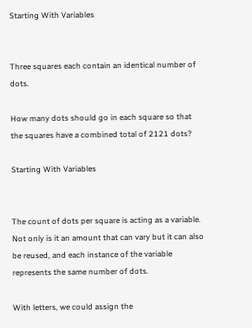Starting With Variables


Three squares each contain an identical number of dots.

How many dots should go in each square so that the squares have a combined total of 2121 dots?

Starting With Variables


The count of dots per square is acting as a variable. Not only is it an amount that can vary but it can also be reused, and each instance of the variable represents the same number of dots.

With letters, we could assign the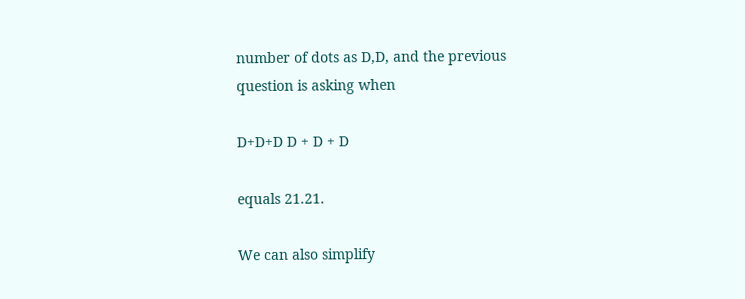number of dots as D,D, and the previous question is asking when

D+D+D D + D + D

equals 21.21.

We can also simplify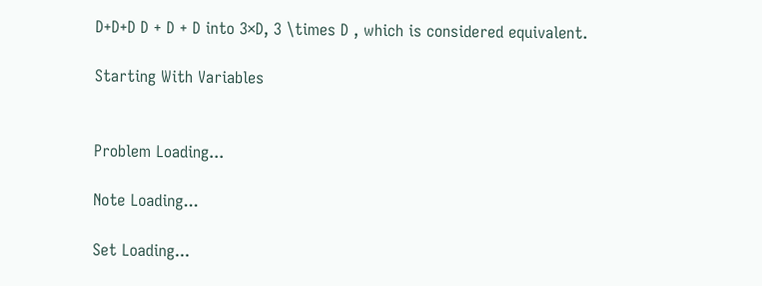D+D+D D + D + D into 3×D, 3 \times D , which is considered equivalent.

Starting With Variables


Problem Loading...

Note Loading...

Set Loading...